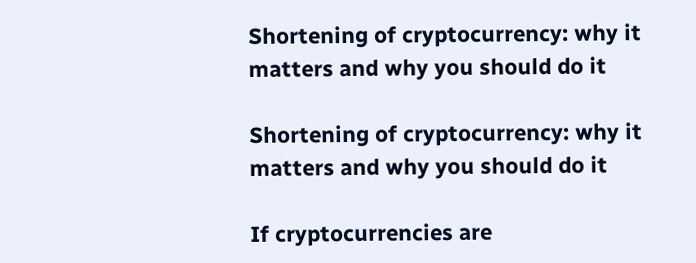Shortening of cryptocurrency: why it matters and why you should do it

Shortening of cryptocurrency: why it matters and why you should do it

If cryptocurrencies are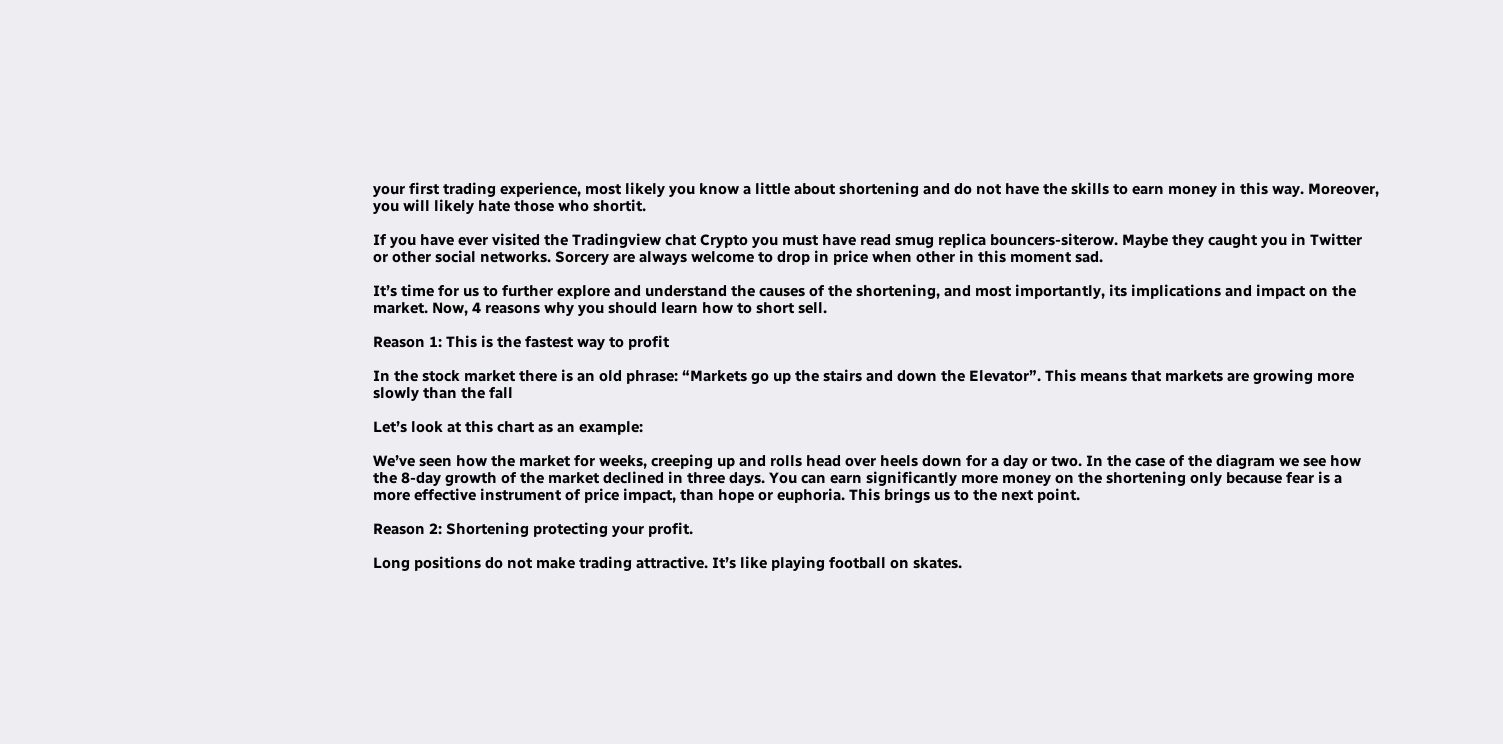your first trading experience, most likely you know a little about shortening and do not have the skills to earn money in this way. Moreover, you will likely hate those who shortit.

If you have ever visited the Tradingview chat Crypto you must have read smug replica bouncers-siterow. Maybe they caught you in Twitter or other social networks. Sorcery are always welcome to drop in price when other in this moment sad.

It’s time for us to further explore and understand the causes of the shortening, and most importantly, its implications and impact on the market. Now, 4 reasons why you should learn how to short sell.

Reason 1: This is the fastest way to profit

In the stock market there is an old phrase: “Markets go up the stairs and down the Elevator”. This means that markets are growing more slowly than the fall

Let’s look at this chart as an example:

We’ve seen how the market for weeks, creeping up and rolls head over heels down for a day or two. In the case of the diagram we see how the 8-day growth of the market declined in three days. You can earn significantly more money on the shortening only because fear is a more effective instrument of price impact, than hope or euphoria. This brings us to the next point.

Reason 2: Shortening protecting your profit.

Long positions do not make trading attractive. It’s like playing football on skates.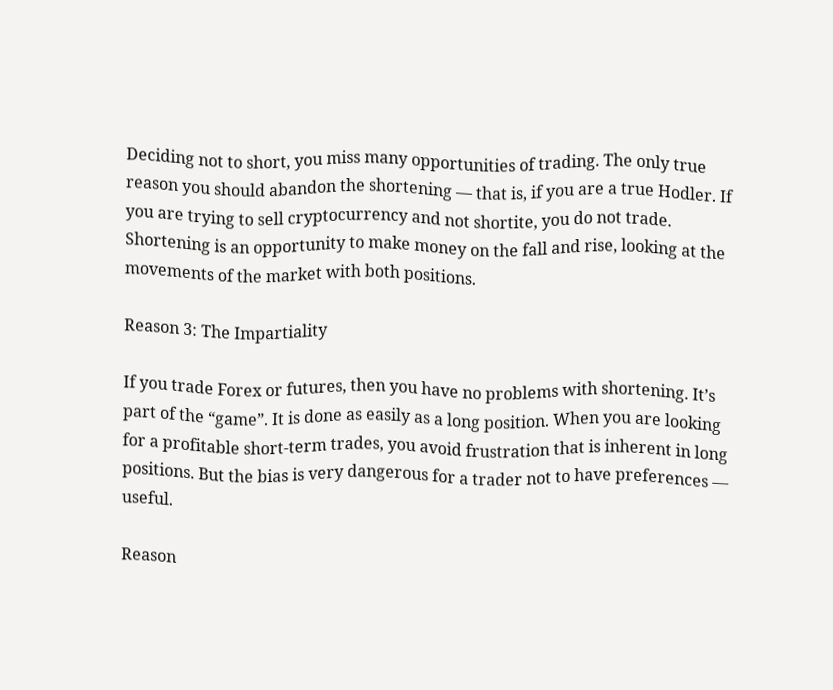Deciding not to short, you miss many opportunities of trading. The only true reason you should abandon the shortening — that is, if you are a true Hodler. If you are trying to sell cryptocurrency and not shortite, you do not trade. Shortening is an opportunity to make money on the fall and rise, looking at the movements of the market with both positions.

Reason 3: The Impartiality

If you trade Forex or futures, then you have no problems with shortening. It’s part of the “game”. It is done as easily as a long position. When you are looking for a profitable short-term trades, you avoid frustration that is inherent in long positions. But the bias is very dangerous for a trader not to have preferences — useful.

Reason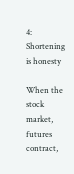4: Shortening is honesty

When the stock market, futures contract,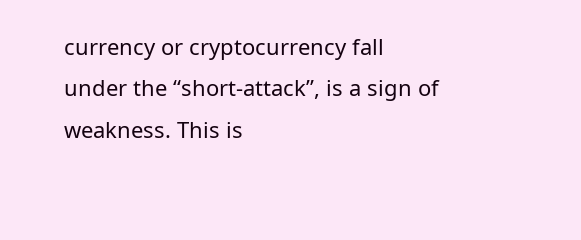currency or cryptocurrency fall under the “short-attack”, is a sign of weakness. This is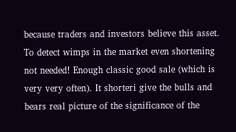because traders and investors believe this asset. To detect wimps in the market even shortening not needed! Enough classic good sale (which is very very often). It shorteri give the bulls and bears real picture of the significance of the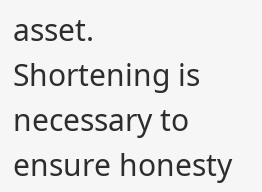asset. Shortening is necessary to ensure honesty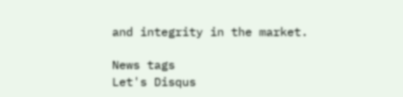and integrity in the market.

News tags
Let's Disqus